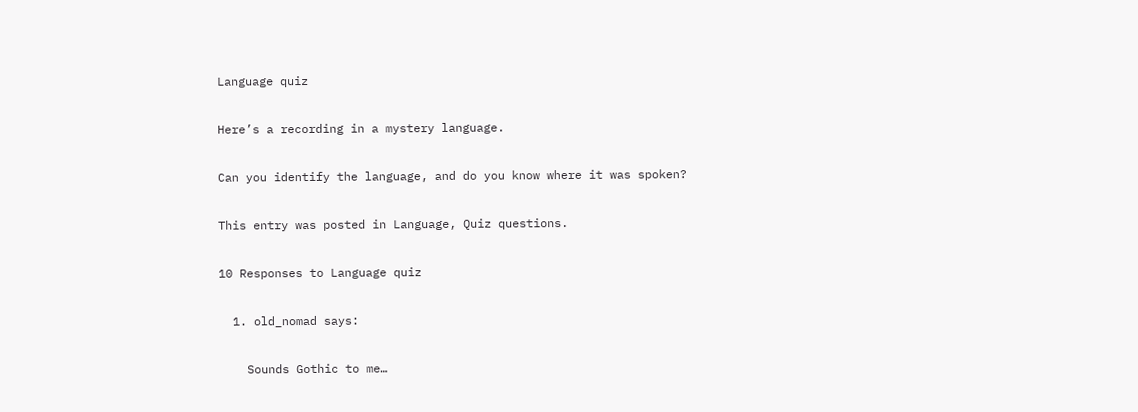Language quiz

Here’s a recording in a mystery language.

Can you identify the language, and do you know where it was spoken?

This entry was posted in Language, Quiz questions.

10 Responses to Language quiz

  1. old_nomad says:

    Sounds Gothic to me…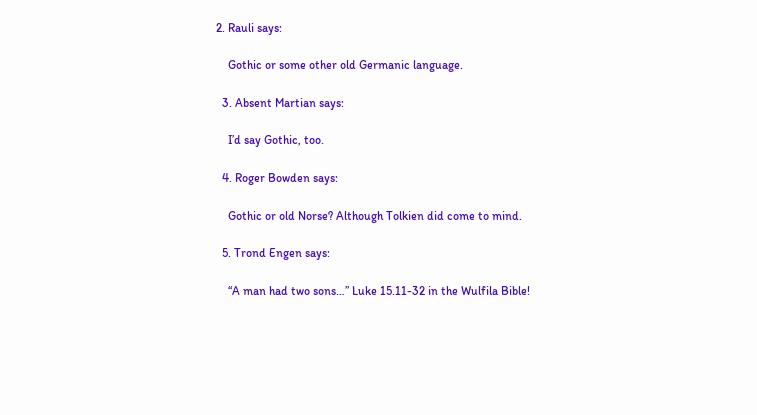2. Rauli says:

    Gothic or some other old Germanic language.

  3. Absent Martian says:

    I’d say Gothic, too.

  4. Roger Bowden says:

    Gothic or old Norse? Although Tolkien did come to mind.

  5. Trond Engen says:

    “A man had two sons…” Luke 15.11-32 in the Wulfila Bible!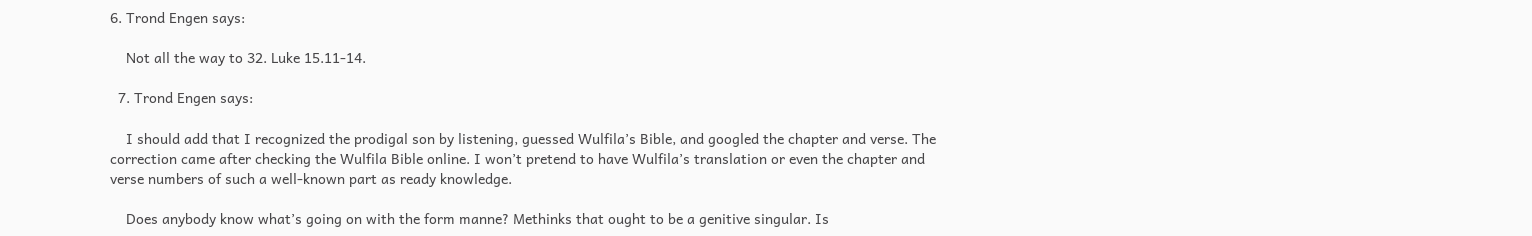6. Trond Engen says:

    Not all the way to 32. Luke 15.11-14.

  7. Trond Engen says:

    I should add that I recognized the prodigal son by listening, guessed Wulfila’s Bible, and googled the chapter and verse. The correction came after checking the Wulfila Bible online. I won’t pretend to have Wulfila’s translation or even the chapter and verse numbers of such a well-known part as ready knowledge.

    Does anybody know what’s going on with the form manne? Methinks that ought to be a genitive singular. Is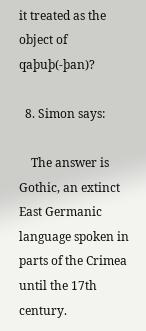it treated as the object of qaþuþ(-þan)?

  8. Simon says:

    The answer is Gothic, an extinct East Germanic language spoken in parts of the Crimea until the 17th century.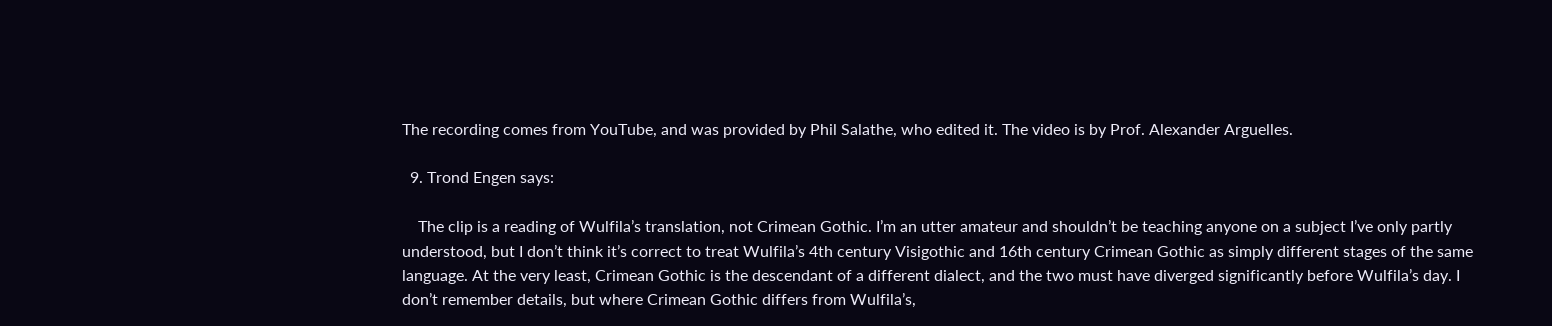The recording comes from YouTube, and was provided by Phil Salathe, who edited it. The video is by Prof. Alexander Arguelles.

  9. Trond Engen says:

    The clip is a reading of Wulfila’s translation, not Crimean Gothic. I’m an utter amateur and shouldn’t be teaching anyone on a subject I’ve only partly understood, but I don’t think it’s correct to treat Wulfila’s 4th century Visigothic and 16th century Crimean Gothic as simply different stages of the same language. At the very least, Crimean Gothic is the descendant of a different dialect, and the two must have diverged significantly before Wulfila’s day. I don’t remember details, but where Crimean Gothic differs from Wulfila’s,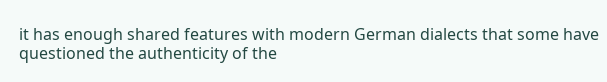it has enough shared features with modern German dialects that some have questioned the authenticity of the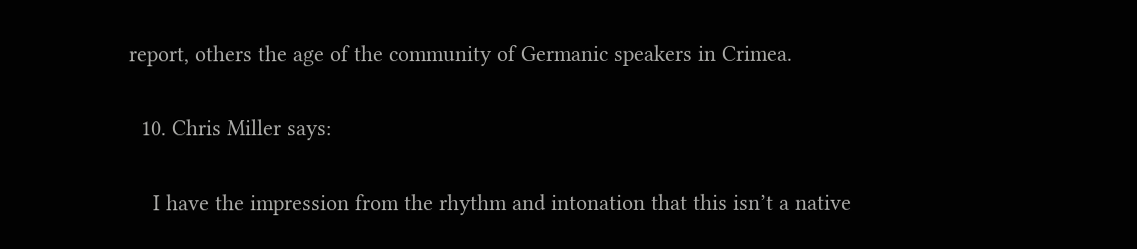report, others the age of the community of Germanic speakers in Crimea.

  10. Chris Miller says:

    I have the impression from the rhythm and intonation that this isn’t a native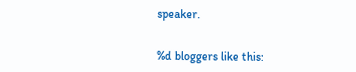speaker.


%d bloggers like this: